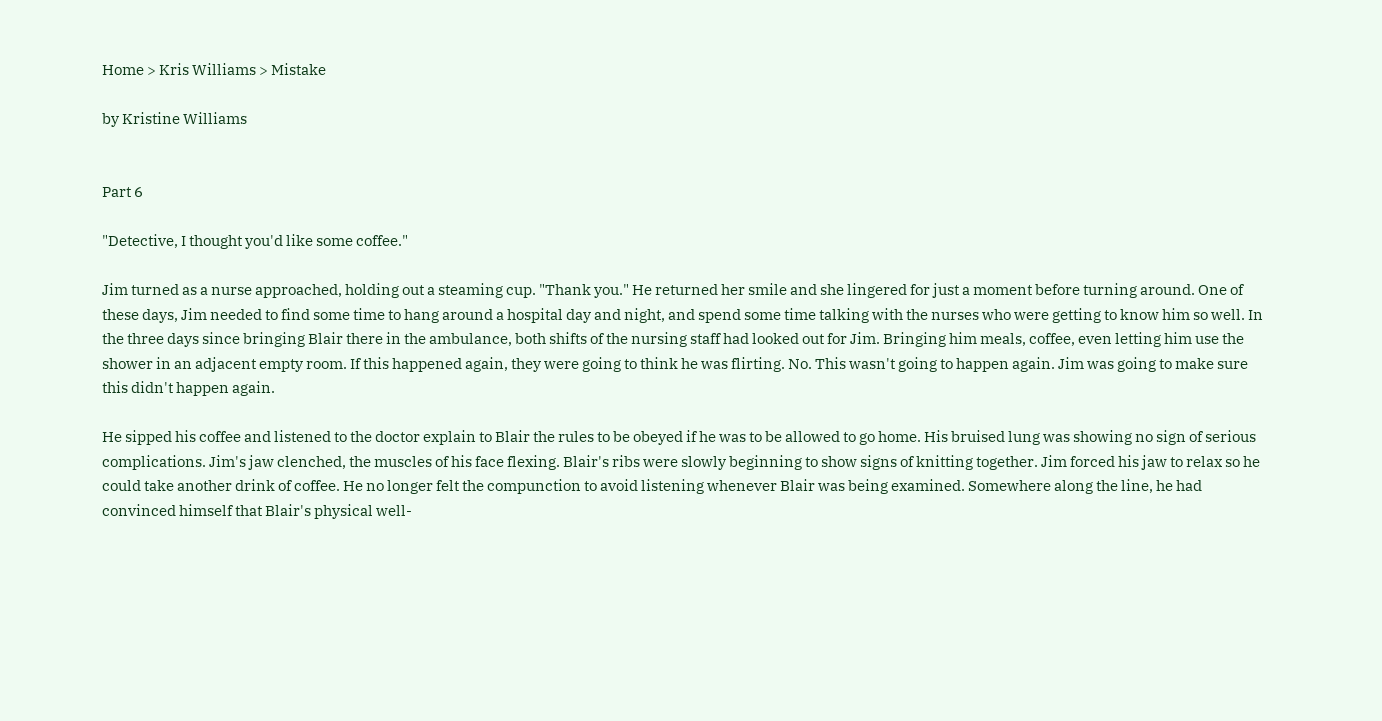Home > Kris Williams > Mistake

by Kristine Williams


Part 6

"Detective, I thought you'd like some coffee."

Jim turned as a nurse approached, holding out a steaming cup. "Thank you." He returned her smile and she lingered for just a moment before turning around. One of these days, Jim needed to find some time to hang around a hospital day and night, and spend some time talking with the nurses who were getting to know him so well. In the three days since bringing Blair there in the ambulance, both shifts of the nursing staff had looked out for Jim. Bringing him meals, coffee, even letting him use the shower in an adjacent empty room. If this happened again, they were going to think he was flirting. No. This wasn't going to happen again. Jim was going to make sure this didn't happen again.

He sipped his coffee and listened to the doctor explain to Blair the rules to be obeyed if he was to be allowed to go home. His bruised lung was showing no sign of serious complications. Jim's jaw clenched, the muscles of his face flexing. Blair's ribs were slowly beginning to show signs of knitting together. Jim forced his jaw to relax so he could take another drink of coffee. He no longer felt the compunction to avoid listening whenever Blair was being examined. Somewhere along the line, he had convinced himself that Blair's physical well-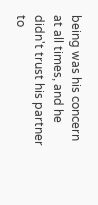being was his concern at all times, and he didn't trust his partner to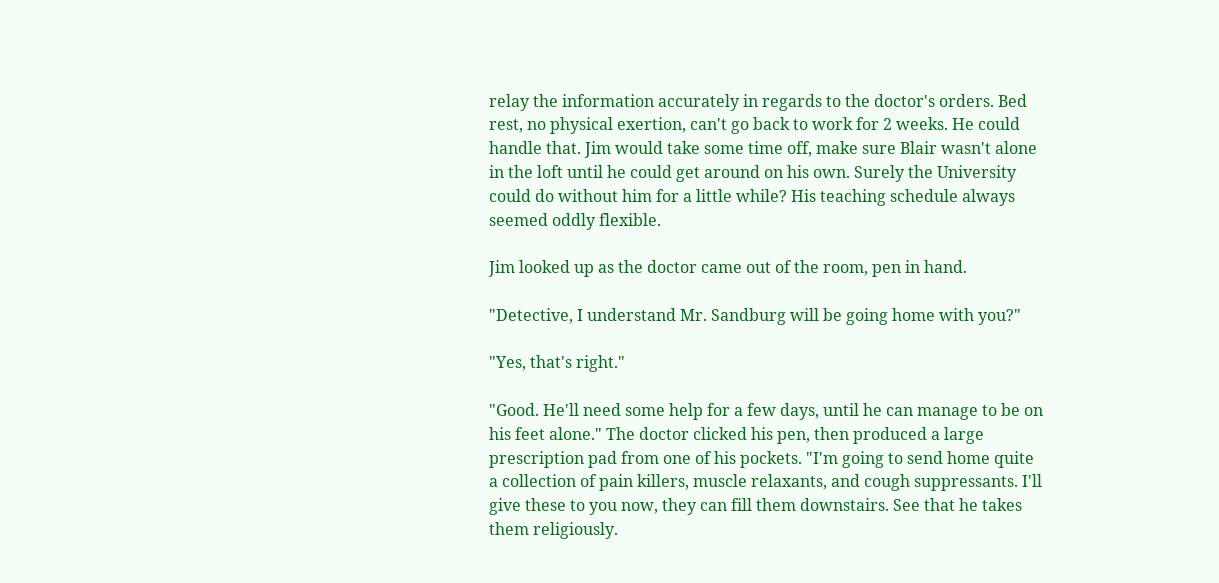relay the information accurately in regards to the doctor's orders. Bed rest, no physical exertion, can't go back to work for 2 weeks. He could handle that. Jim would take some time off, make sure Blair wasn't alone in the loft until he could get around on his own. Surely the University could do without him for a little while? His teaching schedule always seemed oddly flexible.

Jim looked up as the doctor came out of the room, pen in hand.

"Detective, I understand Mr. Sandburg will be going home with you?"

"Yes, that's right."

"Good. He'll need some help for a few days, until he can manage to be on his feet alone." The doctor clicked his pen, then produced a large prescription pad from one of his pockets. "I'm going to send home quite a collection of pain killers, muscle relaxants, and cough suppressants. I'll give these to you now, they can fill them downstairs. See that he takes them religiously.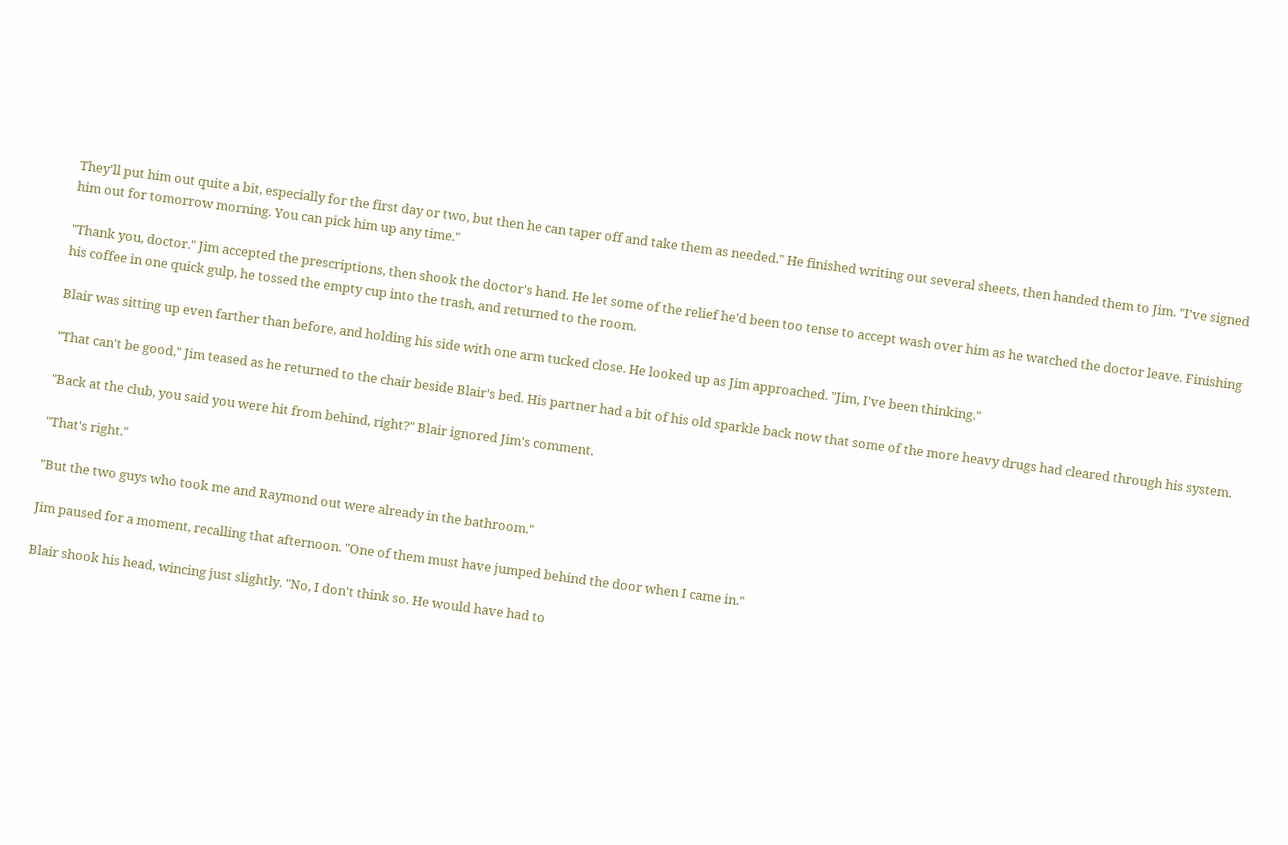They'll put him out quite a bit, especially for the first day or two, but then he can taper off and take them as needed." He finished writing out several sheets, then handed them to Jim. "I've signed him out for tomorrow morning. You can pick him up any time."

"Thank you, doctor." Jim accepted the prescriptions, then shook the doctor's hand. He let some of the relief he'd been too tense to accept wash over him as he watched the doctor leave. Finishing his coffee in one quick gulp, he tossed the empty cup into the trash, and returned to the room.

Blair was sitting up even farther than before, and holding his side with one arm tucked close. He looked up as Jim approached. "Jim, I've been thinking."

"That can't be good," Jim teased as he returned to the chair beside Blair's bed. His partner had a bit of his old sparkle back now that some of the more heavy drugs had cleared through his system.

"Back at the club, you said you were hit from behind, right?" Blair ignored Jim's comment.

"That's right."

"But the two guys who took me and Raymond out were already in the bathroom."

Jim paused for a moment, recalling that afternoon. "One of them must have jumped behind the door when I came in."

Blair shook his head, wincing just slightly. "No, I don't think so. He would have had to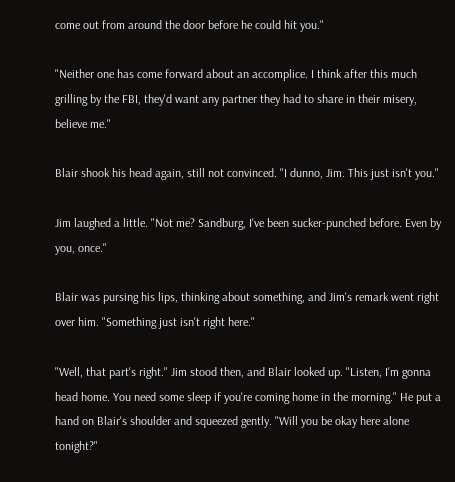come out from around the door before he could hit you."

"Neither one has come forward about an accomplice. I think after this much grilling by the FBI, they'd want any partner they had to share in their misery, believe me."

Blair shook his head again, still not convinced. "I dunno, Jim. This just isn't you."

Jim laughed a little. "Not me? Sandburg, I've been sucker-punched before. Even by you, once."

Blair was pursing his lips, thinking about something, and Jim's remark went right over him. "Something just isn't right here."

"Well, that part's right." Jim stood then, and Blair looked up. "Listen, I'm gonna head home. You need some sleep if you're coming home in the morning." He put a hand on Blair's shoulder and squeezed gently. "Will you be okay here alone tonight?"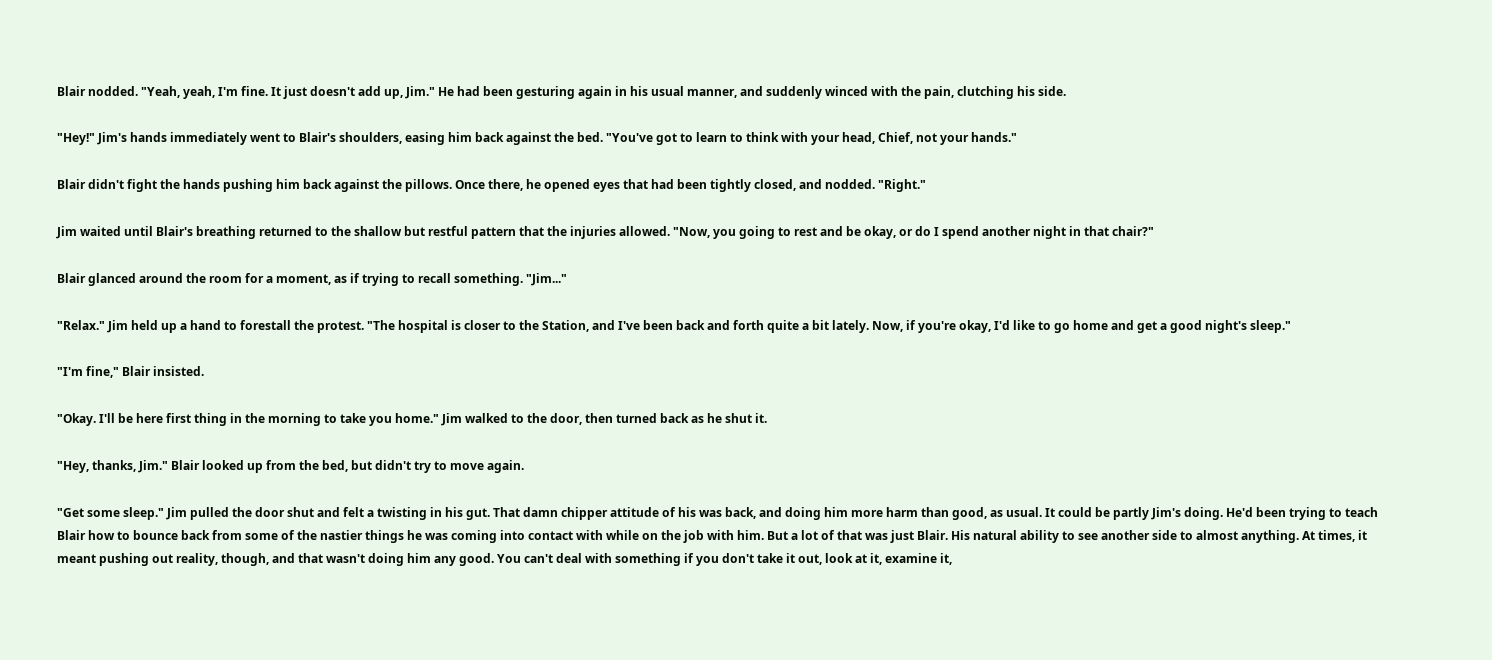Blair nodded. "Yeah, yeah, I'm fine. It just doesn't add up, Jim." He had been gesturing again in his usual manner, and suddenly winced with the pain, clutching his side.

"Hey!" Jim's hands immediately went to Blair's shoulders, easing him back against the bed. "You've got to learn to think with your head, Chief, not your hands."

Blair didn't fight the hands pushing him back against the pillows. Once there, he opened eyes that had been tightly closed, and nodded. "Right."

Jim waited until Blair's breathing returned to the shallow but restful pattern that the injuries allowed. "Now, you going to rest and be okay, or do I spend another night in that chair?"

Blair glanced around the room for a moment, as if trying to recall something. "Jim..."

"Relax." Jim held up a hand to forestall the protest. "The hospital is closer to the Station, and I've been back and forth quite a bit lately. Now, if you're okay, I'd like to go home and get a good night's sleep."

"I'm fine," Blair insisted.

"Okay. I'll be here first thing in the morning to take you home." Jim walked to the door, then turned back as he shut it.

"Hey, thanks, Jim." Blair looked up from the bed, but didn't try to move again.

"Get some sleep." Jim pulled the door shut and felt a twisting in his gut. That damn chipper attitude of his was back, and doing him more harm than good, as usual. It could be partly Jim's doing. He'd been trying to teach Blair how to bounce back from some of the nastier things he was coming into contact with while on the job with him. But a lot of that was just Blair. His natural ability to see another side to almost anything. At times, it meant pushing out reality, though, and that wasn't doing him any good. You can't deal with something if you don't take it out, look at it, examine it,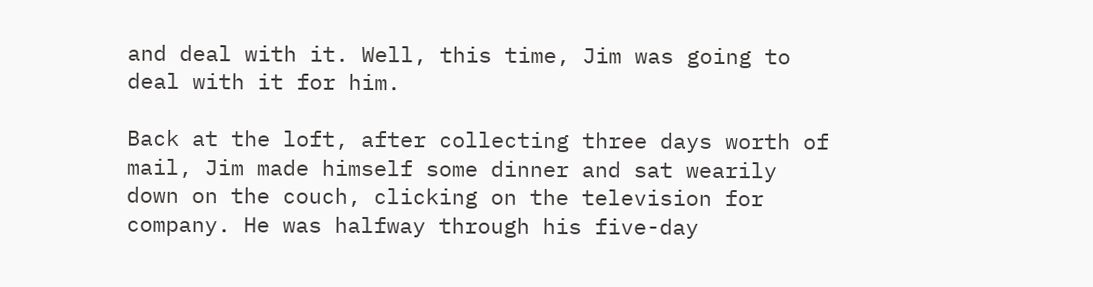and deal with it. Well, this time, Jim was going to deal with it for him.

Back at the loft, after collecting three days worth of mail, Jim made himself some dinner and sat wearily down on the couch, clicking on the television for company. He was halfway through his five-day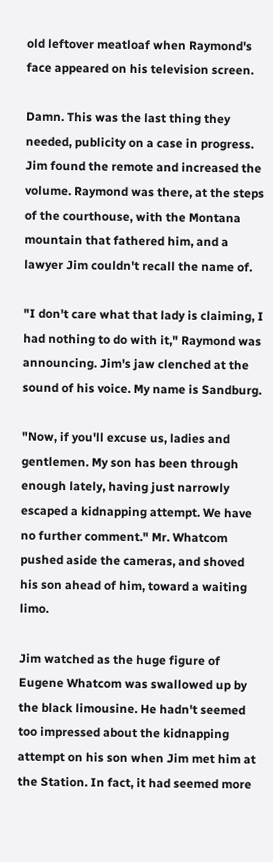old leftover meatloaf when Raymond's face appeared on his television screen.

Damn. This was the last thing they needed, publicity on a case in progress. Jim found the remote and increased the volume. Raymond was there, at the steps of the courthouse, with the Montana mountain that fathered him, and a lawyer Jim couldn't recall the name of.

"I don't care what that lady is claiming, I had nothing to do with it," Raymond was announcing. Jim's jaw clenched at the sound of his voice. My name is Sandburg.

"Now, if you'll excuse us, ladies and gentlemen. My son has been through enough lately, having just narrowly escaped a kidnapping attempt. We have no further comment." Mr. Whatcom pushed aside the cameras, and shoved his son ahead of him, toward a waiting limo.

Jim watched as the huge figure of Eugene Whatcom was swallowed up by the black limousine. He hadn't seemed too impressed about the kidnapping attempt on his son when Jim met him at the Station. In fact, it had seemed more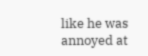like he was annoyed at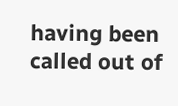having been called out of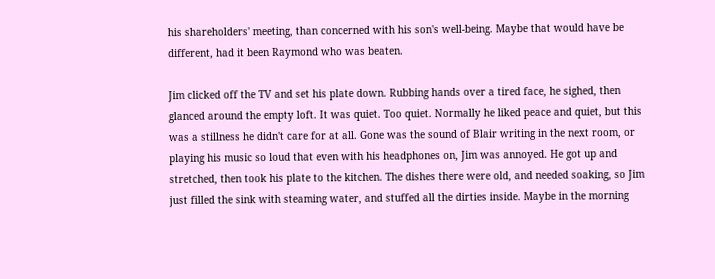his shareholders' meeting, than concerned with his son's well-being. Maybe that would have be different, had it been Raymond who was beaten.

Jim clicked off the TV and set his plate down. Rubbing hands over a tired face, he sighed, then glanced around the empty loft. It was quiet. Too quiet. Normally he liked peace and quiet, but this was a stillness he didn't care for at all. Gone was the sound of Blair writing in the next room, or playing his music so loud that even with his headphones on, Jim was annoyed. He got up and stretched, then took his plate to the kitchen. The dishes there were old, and needed soaking, so Jim just filled the sink with steaming water, and stuffed all the dirties inside. Maybe in the morning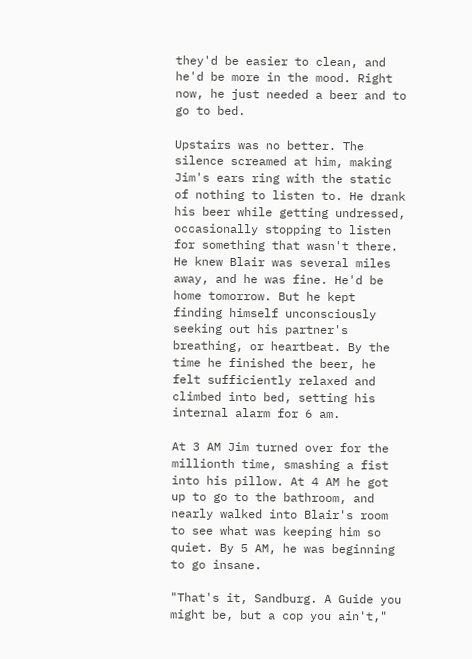they'd be easier to clean, and he'd be more in the mood. Right now, he just needed a beer and to go to bed.

Upstairs was no better. The silence screamed at him, making Jim's ears ring with the static of nothing to listen to. He drank his beer while getting undressed, occasionally stopping to listen for something that wasn't there. He knew Blair was several miles away, and he was fine. He'd be home tomorrow. But he kept finding himself unconsciously seeking out his partner's breathing, or heartbeat. By the time he finished the beer, he felt sufficiently relaxed and climbed into bed, setting his internal alarm for 6 am.

At 3 AM Jim turned over for the millionth time, smashing a fist into his pillow. At 4 AM he got up to go to the bathroom, and nearly walked into Blair's room to see what was keeping him so quiet. By 5 AM, he was beginning to go insane.

"That's it, Sandburg. A Guide you might be, but a cop you ain't,"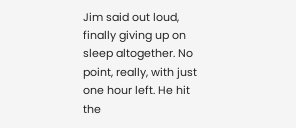Jim said out loud, finally giving up on sleep altogether. No point, really, with just one hour left. He hit the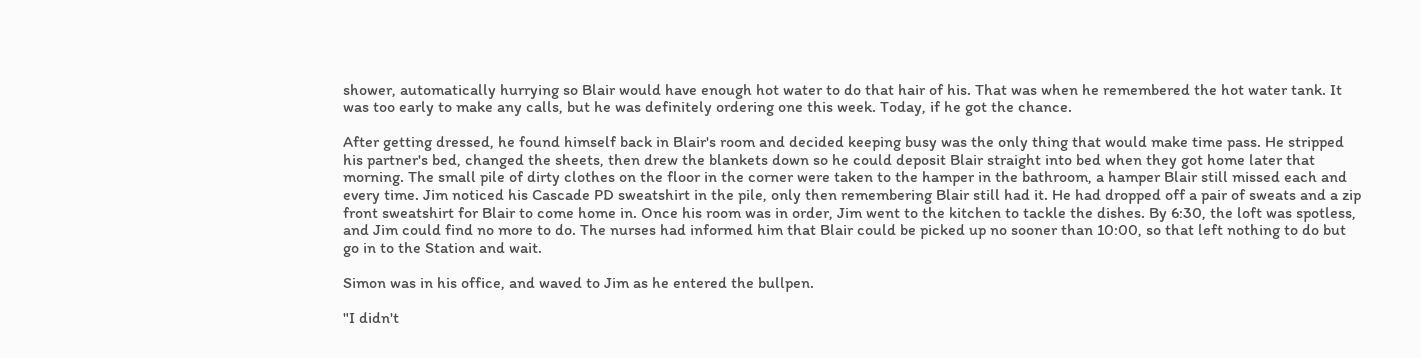shower, automatically hurrying so Blair would have enough hot water to do that hair of his. That was when he remembered the hot water tank. It was too early to make any calls, but he was definitely ordering one this week. Today, if he got the chance.

After getting dressed, he found himself back in Blair's room and decided keeping busy was the only thing that would make time pass. He stripped his partner's bed, changed the sheets, then drew the blankets down so he could deposit Blair straight into bed when they got home later that morning. The small pile of dirty clothes on the floor in the corner were taken to the hamper in the bathroom, a hamper Blair still missed each and every time. Jim noticed his Cascade PD sweatshirt in the pile, only then remembering Blair still had it. He had dropped off a pair of sweats and a zip front sweatshirt for Blair to come home in. Once his room was in order, Jim went to the kitchen to tackle the dishes. By 6:30, the loft was spotless, and Jim could find no more to do. The nurses had informed him that Blair could be picked up no sooner than 10:00, so that left nothing to do but go in to the Station and wait.

Simon was in his office, and waved to Jim as he entered the bullpen.

"I didn't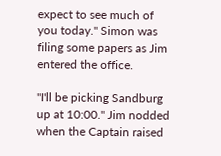expect to see much of you today." Simon was filing some papers as Jim entered the office.

"I'll be picking Sandburg up at 10:00." Jim nodded when the Captain raised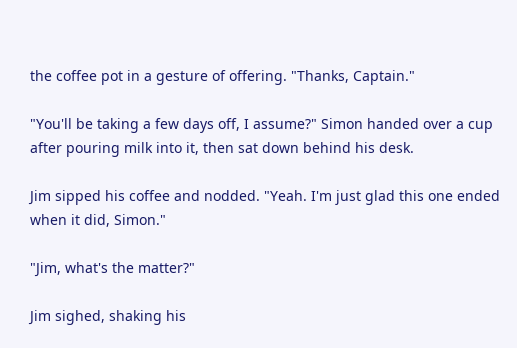the coffee pot in a gesture of offering. "Thanks, Captain."

"You'll be taking a few days off, I assume?" Simon handed over a cup after pouring milk into it, then sat down behind his desk.

Jim sipped his coffee and nodded. "Yeah. I'm just glad this one ended when it did, Simon."

"Jim, what's the matter?"

Jim sighed, shaking his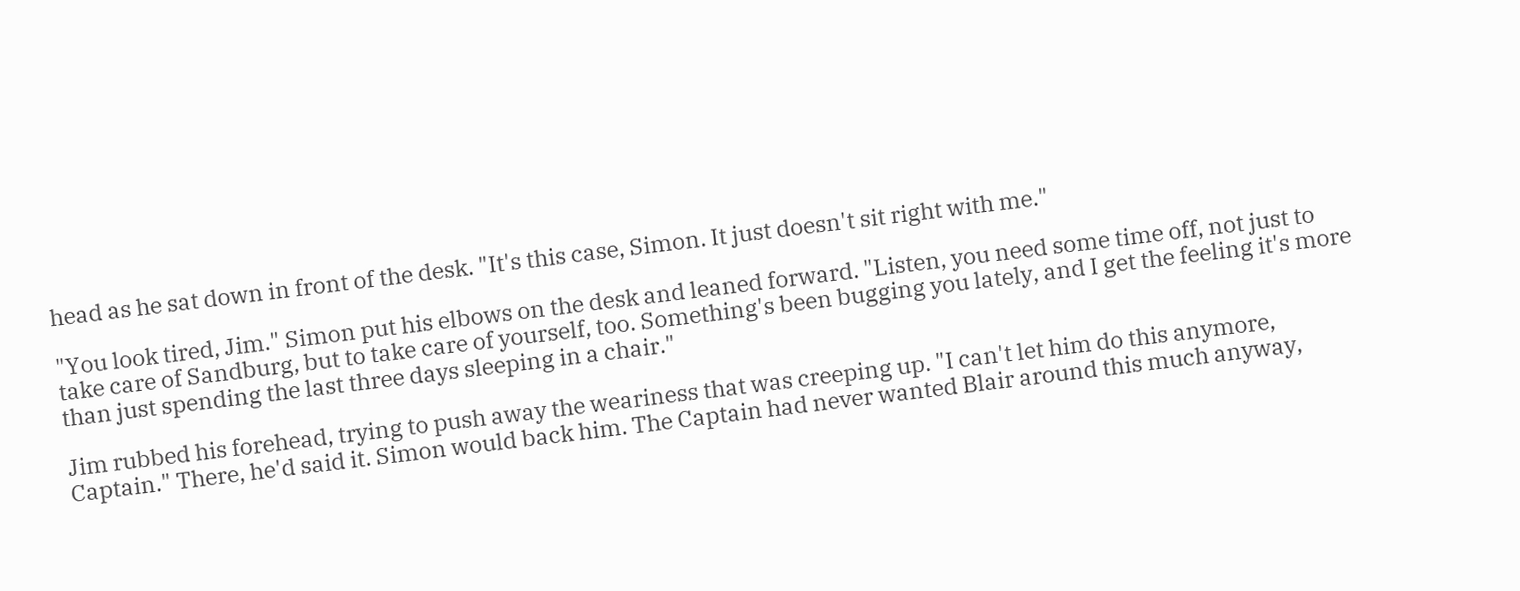head as he sat down in front of the desk. "It's this case, Simon. It just doesn't sit right with me."

"You look tired, Jim." Simon put his elbows on the desk and leaned forward. "Listen, you need some time off, not just to take care of Sandburg, but to take care of yourself, too. Something's been bugging you lately, and I get the feeling it's more than just spending the last three days sleeping in a chair."

Jim rubbed his forehead, trying to push away the weariness that was creeping up. "I can't let him do this anymore, Captain." There, he'd said it. Simon would back him. The Captain had never wanted Blair around this much anyway,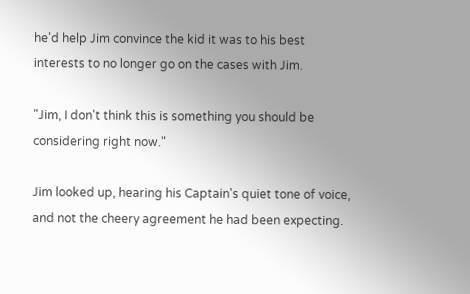he'd help Jim convince the kid it was to his best interests to no longer go on the cases with Jim.

"Jim, I don't think this is something you should be considering right now."

Jim looked up, hearing his Captain's quiet tone of voice, and not the cheery agreement he had been expecting.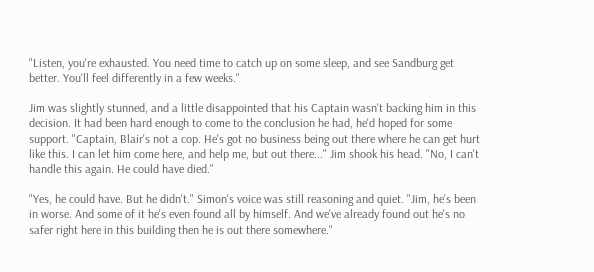"Listen, you're exhausted. You need time to catch up on some sleep, and see Sandburg get better. You'll feel differently in a few weeks."

Jim was slightly stunned, and a little disappointed that his Captain wasn't backing him in this decision. It had been hard enough to come to the conclusion he had, he'd hoped for some support. "Captain, Blair's not a cop. He's got no business being out there where he can get hurt like this. I can let him come here, and help me, but out there..." Jim shook his head. "No, I can't handle this again. He could have died."

"Yes, he could have. But he didn't." Simon's voice was still reasoning and quiet. "Jim, he's been in worse. And some of it he's even found all by himself. And we've already found out he's no safer right here in this building then he is out there somewhere."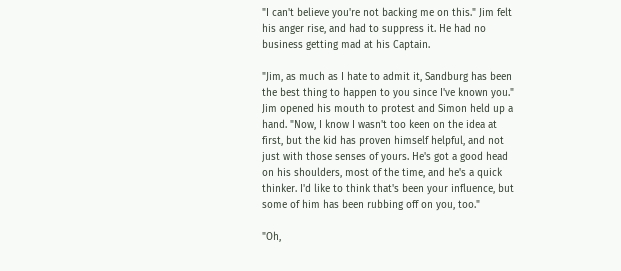"I can't believe you're not backing me on this." Jim felt his anger rise, and had to suppress it. He had no business getting mad at his Captain.

"Jim, as much as I hate to admit it, Sandburg has been the best thing to happen to you since I've known you." Jim opened his mouth to protest and Simon held up a hand. "Now, I know I wasn't too keen on the idea at first, but the kid has proven himself helpful, and not just with those senses of yours. He's got a good head on his shoulders, most of the time, and he's a quick thinker. I'd like to think that's been your influence, but some of him has been rubbing off on you, too."

"Oh,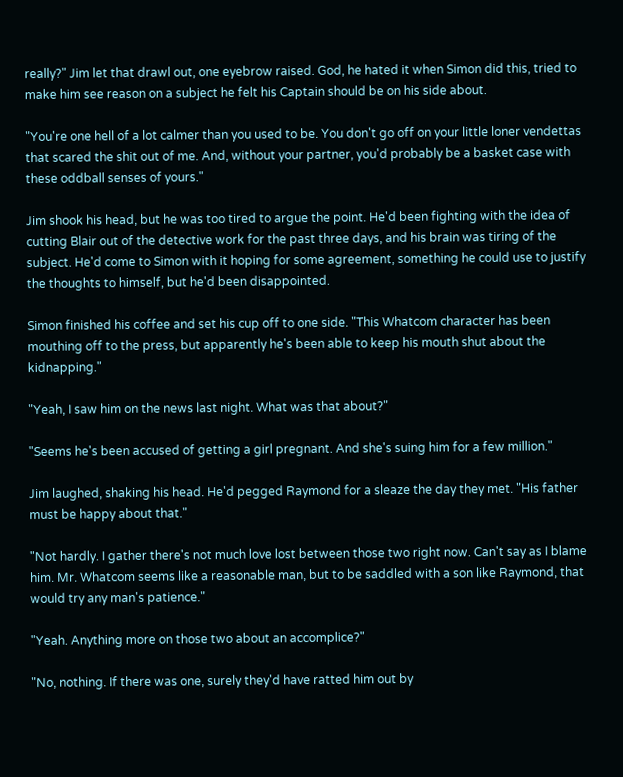really?" Jim let that drawl out, one eyebrow raised. God, he hated it when Simon did this, tried to make him see reason on a subject he felt his Captain should be on his side about.

"You're one hell of a lot calmer than you used to be. You don't go off on your little loner vendettas that scared the shit out of me. And, without your partner, you'd probably be a basket case with these oddball senses of yours."

Jim shook his head, but he was too tired to argue the point. He'd been fighting with the idea of cutting Blair out of the detective work for the past three days, and his brain was tiring of the subject. He'd come to Simon with it hoping for some agreement, something he could use to justify the thoughts to himself, but he'd been disappointed.

Simon finished his coffee and set his cup off to one side. "This Whatcom character has been mouthing off to the press, but apparently he's been able to keep his mouth shut about the kidnapping."

"Yeah, I saw him on the news last night. What was that about?"

"Seems he's been accused of getting a girl pregnant. And she's suing him for a few million."

Jim laughed, shaking his head. He'd pegged Raymond for a sleaze the day they met. "His father must be happy about that."

"Not hardly. I gather there's not much love lost between those two right now. Can't say as I blame him. Mr. Whatcom seems like a reasonable man, but to be saddled with a son like Raymond, that would try any man's patience."

"Yeah. Anything more on those two about an accomplice?"

"No, nothing. If there was one, surely they'd have ratted him out by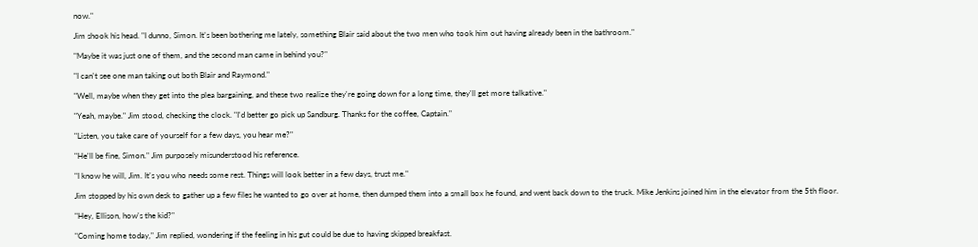now."

Jim shook his head. "I dunno, Simon. It's been bothering me lately, something Blair said about the two men who took him out having already been in the bathroom."

"Maybe it was just one of them, and the second man came in behind you?"

"I can't see one man taking out both Blair and Raymond."

"Well, maybe when they get into the plea bargaining, and these two realize they're going down for a long time, they'll get more talkative."

"Yeah, maybe." Jim stood, checking the clock. "I'd better go pick up Sandburg. Thanks for the coffee, Captain."

"Listen, you take care of yourself for a few days, you hear me?"

"He'll be fine, Simon." Jim purposely misunderstood his reference.

"I know he will, Jim. It's you who needs some rest. Things will look better in a few days, trust me."

Jim stopped by his own desk to gather up a few files he wanted to go over at home, then dumped them into a small box he found, and went back down to the truck. Mike Jenkins joined him in the elevator from the 5th floor.

"Hey, Ellison, how's the kid?"

"Coming home today," Jim replied, wondering if the feeling in his gut could be due to having skipped breakfast.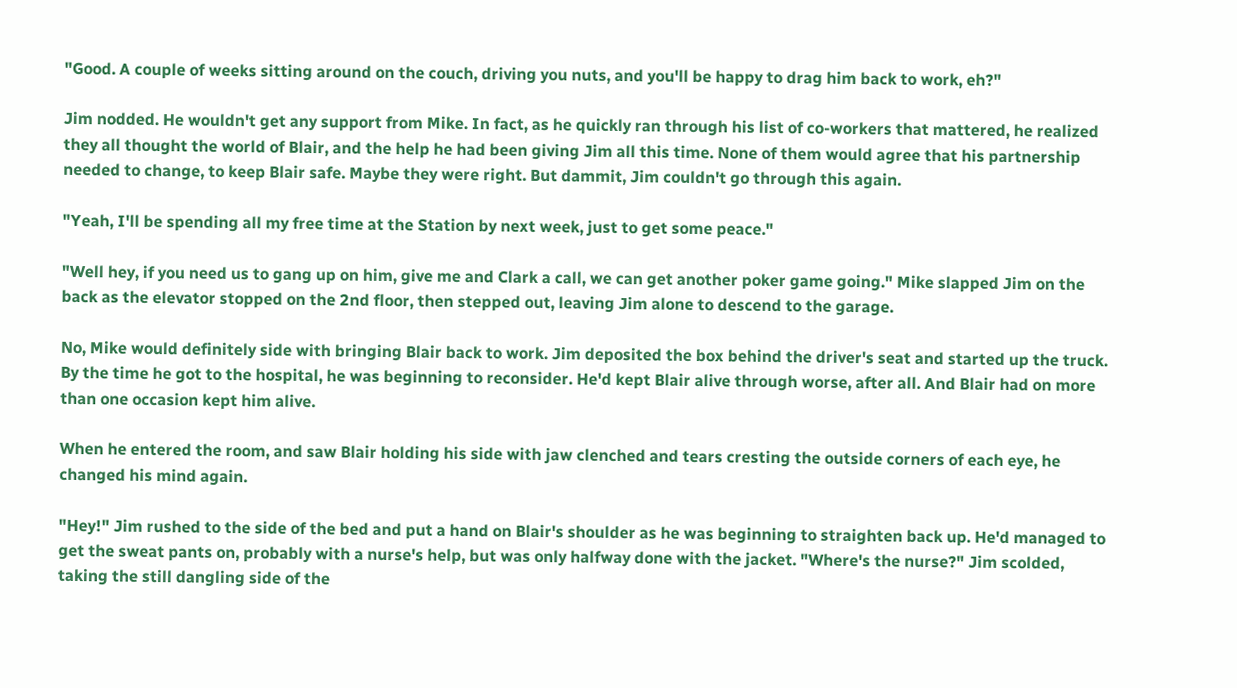"Good. A couple of weeks sitting around on the couch, driving you nuts, and you'll be happy to drag him back to work, eh?"

Jim nodded. He wouldn't get any support from Mike. In fact, as he quickly ran through his list of co-workers that mattered, he realized they all thought the world of Blair, and the help he had been giving Jim all this time. None of them would agree that his partnership needed to change, to keep Blair safe. Maybe they were right. But dammit, Jim couldn't go through this again.

"Yeah, I'll be spending all my free time at the Station by next week, just to get some peace."

"Well hey, if you need us to gang up on him, give me and Clark a call, we can get another poker game going." Mike slapped Jim on the back as the elevator stopped on the 2nd floor, then stepped out, leaving Jim alone to descend to the garage.

No, Mike would definitely side with bringing Blair back to work. Jim deposited the box behind the driver's seat and started up the truck. By the time he got to the hospital, he was beginning to reconsider. He'd kept Blair alive through worse, after all. And Blair had on more than one occasion kept him alive.

When he entered the room, and saw Blair holding his side with jaw clenched and tears cresting the outside corners of each eye, he changed his mind again.

"Hey!" Jim rushed to the side of the bed and put a hand on Blair's shoulder as he was beginning to straighten back up. He'd managed to get the sweat pants on, probably with a nurse's help, but was only halfway done with the jacket. "Where's the nurse?" Jim scolded, taking the still dangling side of the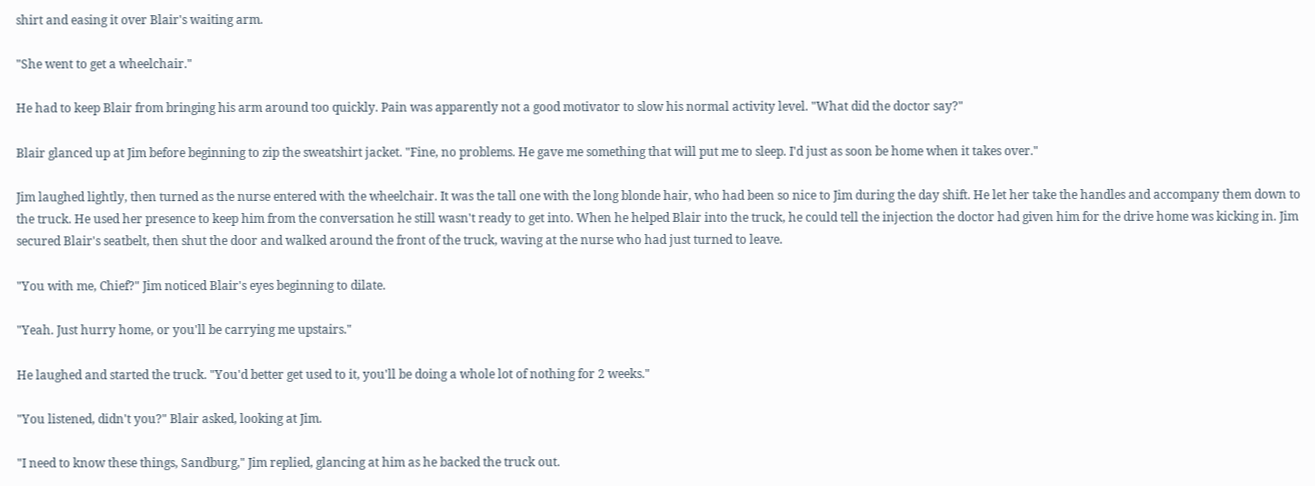shirt and easing it over Blair's waiting arm.

"She went to get a wheelchair."

He had to keep Blair from bringing his arm around too quickly. Pain was apparently not a good motivator to slow his normal activity level. "What did the doctor say?"

Blair glanced up at Jim before beginning to zip the sweatshirt jacket. "Fine, no problems. He gave me something that will put me to sleep. I'd just as soon be home when it takes over."

Jim laughed lightly, then turned as the nurse entered with the wheelchair. It was the tall one with the long blonde hair, who had been so nice to Jim during the day shift. He let her take the handles and accompany them down to the truck. He used her presence to keep him from the conversation he still wasn't ready to get into. When he helped Blair into the truck, he could tell the injection the doctor had given him for the drive home was kicking in. Jim secured Blair's seatbelt, then shut the door and walked around the front of the truck, waving at the nurse who had just turned to leave.

"You with me, Chief?" Jim noticed Blair's eyes beginning to dilate.

"Yeah. Just hurry home, or you'll be carrying me upstairs."

He laughed and started the truck. "You'd better get used to it, you'll be doing a whole lot of nothing for 2 weeks."

"You listened, didn't you?" Blair asked, looking at Jim.

"I need to know these things, Sandburg," Jim replied, glancing at him as he backed the truck out.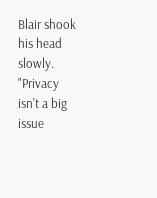Blair shook his head slowly. "Privacy isn't a big issue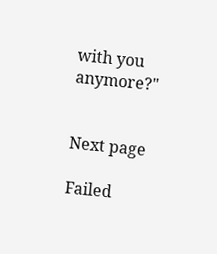with you anymore?"


Next page

Failed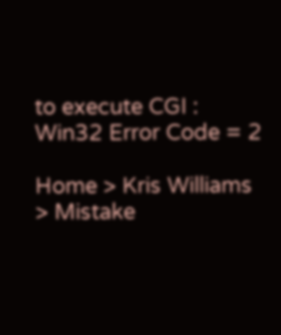to execute CGI : Win32 Error Code = 2

Home > Kris Williams > Mistake